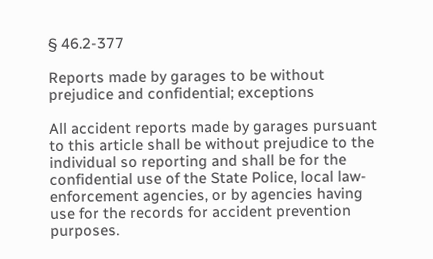§ 46.2-377

Reports made by garages to be without prejudice and confidential; exceptions

All accident reports made by garages pursuant to this article shall be without prejudice to the individual so reporting and shall be for the confidential use of the State Police, local law-enforcement agencies, or by agencies having use for the records for accident prevention purposes.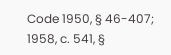Code 1950, § 46-407; 1958, c. 541, §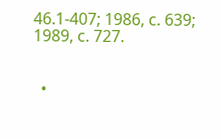46.1-407; 1986, c. 639; 1989, c. 727.


  •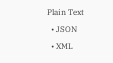Plain Text
  • JSON
  • XML